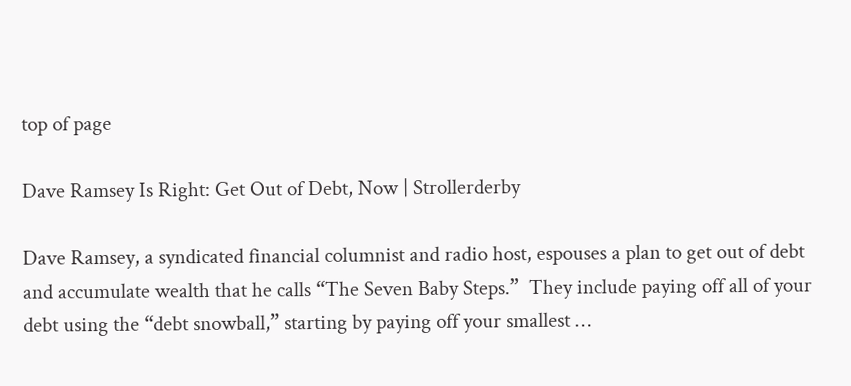top of page

Dave Ramsey Is Right: Get Out of Debt, Now | Strollerderby

Dave Ramsey, a syndicated financial columnist and radio host, espouses a plan to get out of debt and accumulate wealth that he calls “The Seven Baby Steps.”  They include paying off all of your debt using the “debt snowball,” starting by paying off your smallest …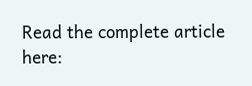Read the complete article here: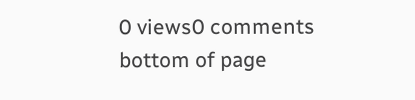0 views0 comments
bottom of page